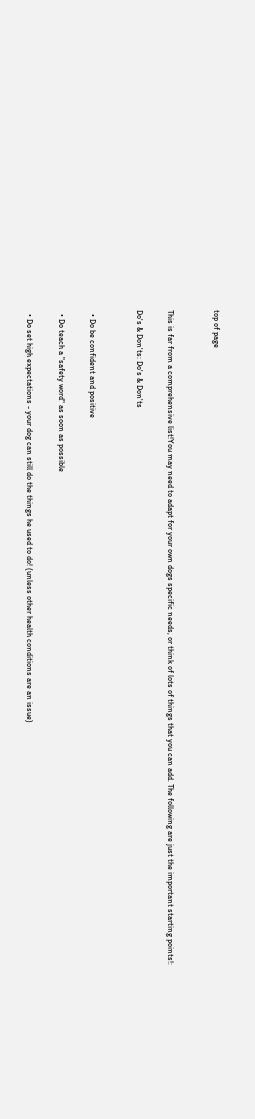top of page


This is far from a comprehensive list!You may need to adapt for your own dogs specific needs, or think of lots of things that you can add. The following are just the important starting points!:

Do's & Don'ts: Do's & Don'ts


  • Do be confident and positive

  • Do teach a "safety word" as soon as possible

  • Do set high expectations - your dog can still do the things he used to do! (unless other health conditions are an issue)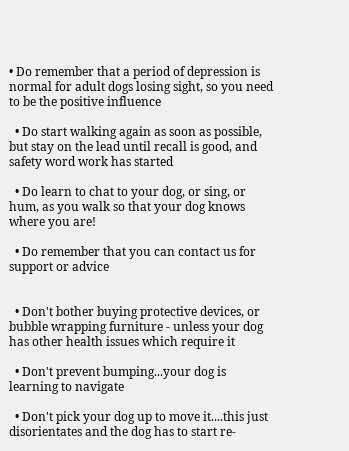• Do remember that a period of depression is normal for adult dogs losing sight, so you need to be the positive influence

  • Do start walking again as soon as possible, but stay on the lead until recall is good, and safety word work has started

  • Do learn to chat to your dog, or sing, or hum, as you walk so that your dog knows where you are!

  • Do remember that you can contact us for support or advice


  • Don't bother buying protective devices, or bubble wrapping furniture - unless your dog has other health issues which require it

  • Don't prevent bumping...your dog is learning to navigate

  • Don't pick your dog up to move it....this just disorientates and the dog has to start re-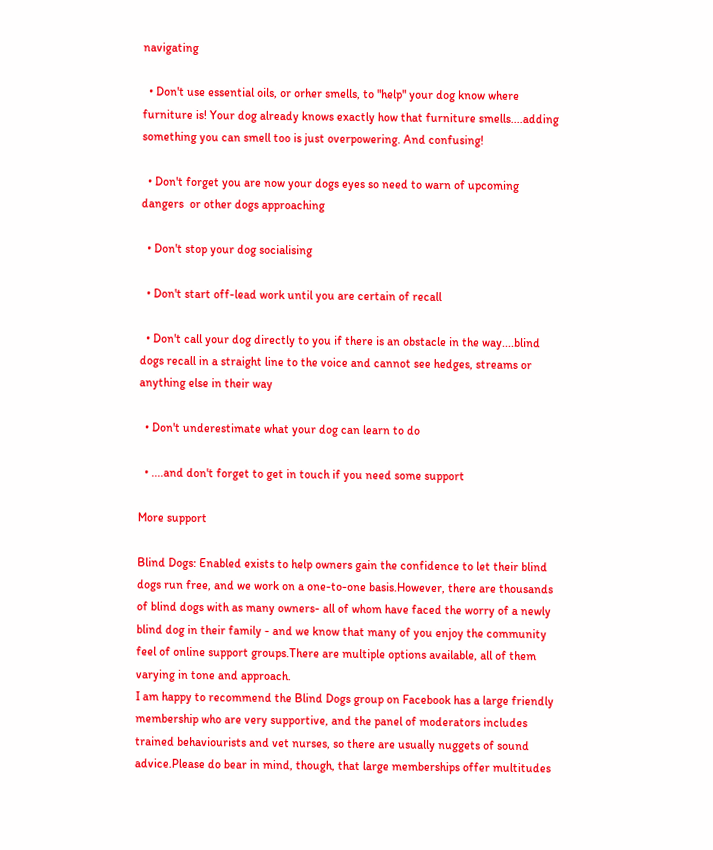navigating

  • Don't use essential oils, or orher smells, to "help" your dog know where furniture is! Your dog already knows exactly how that furniture smells....adding something you can smell too is just overpowering. And confusing!

  • Don't forget you are now your dogs eyes so need to warn of upcoming dangers  or other dogs approaching

  • Don't stop your dog socialising

  • Don't start off-lead work until you are certain of recall

  • Don't call your dog directly to you if there is an obstacle in the way....blind dogs recall in a straight line to the voice and cannot see hedges, streams or anything else in their way

  • Don't underestimate what your dog can learn to do

  • ....and don't forget to get in touch if you need some support

More support

Blind Dogs: Enabled exists to help owners gain the confidence to let their blind dogs run free, and we work on a one-to-one basis.However, there are thousands of blind dogs with as many owners- all of whom have faced the worry of a newly blind dog in their family - and we know that many of you enjoy the community feel of online support groups.There are multiple options available, all of them varying in tone and approach.
I am happy to recommend the Blind Dogs group on Facebook has a large friendly membership who are very supportive, and the panel of moderators includes trained behaviourists and vet nurses, so there are usually nuggets of sound advice.Please do bear in mind, though, that large memberships offer multitudes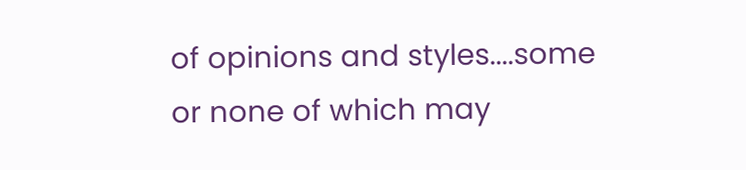of opinions and styles....some or none of which may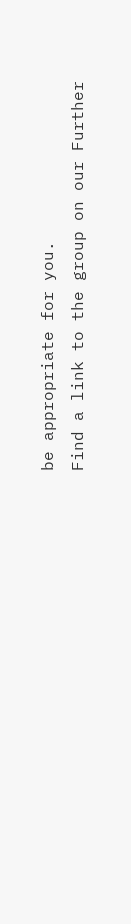be appropriate for you.
Find a link to the group on our Further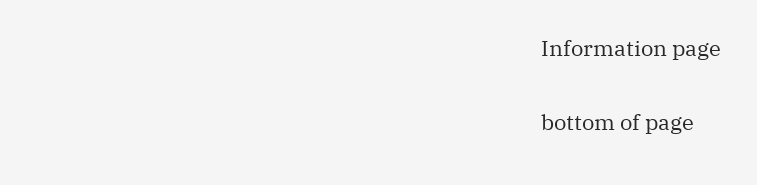Information page

bottom of page